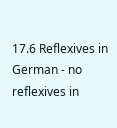17.6 Reflexives in German - no reflexives in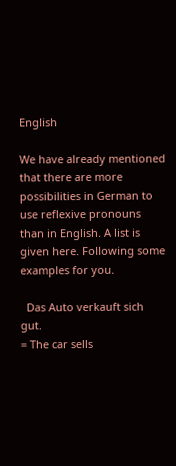English

We have already mentioned that there are more possibilities in German to use reflexive pronouns than in English. A list is given here. Following some examples for you.

  Das Auto verkauft sich gut.
= The car sells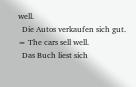well.
  Die Autos verkaufen sich gut.
= The cars sell well.
  Das Buch liest sich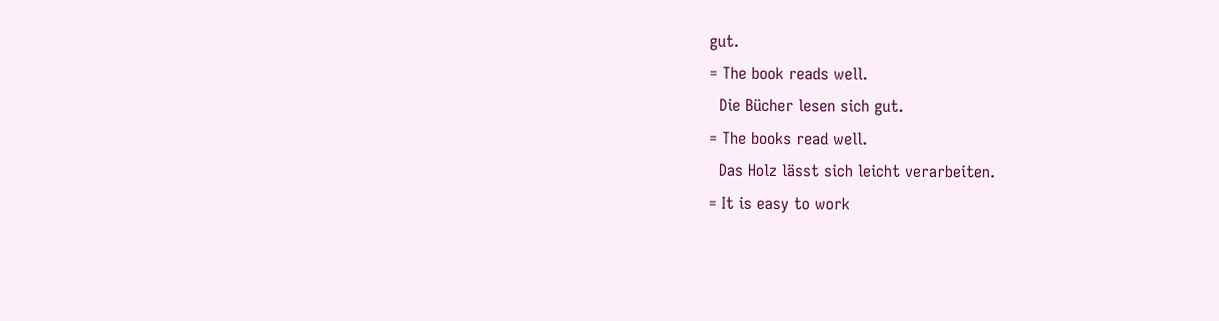gut.
= The book reads well.
  Die Bücher lesen sich gut.
= The books read well.
  Das Holz lässt sich leicht verarbeiten.
= It is easy to work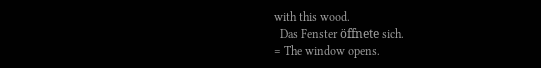with this wood.
  Das Fenster öffnete sich.
= The window opens.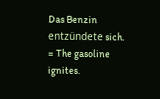Das Benzin entzündete sich.
= The gasoline ignites.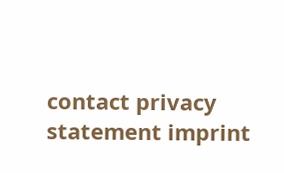contact privacy statement imprint